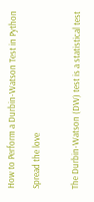How to Perform a Durbin-Watson Test in Python

Spread the love


The Durbin-Watson (DW) test is a statistical test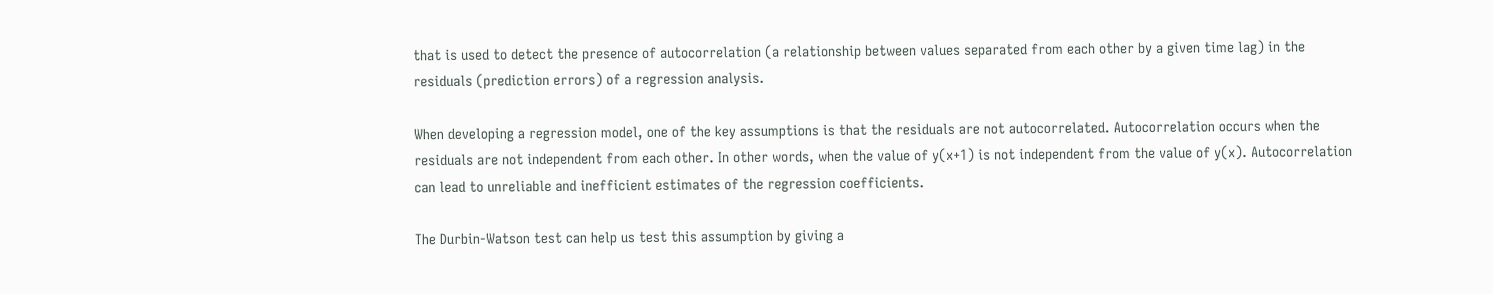that is used to detect the presence of autocorrelation (a relationship between values separated from each other by a given time lag) in the residuals (prediction errors) of a regression analysis.

When developing a regression model, one of the key assumptions is that the residuals are not autocorrelated. Autocorrelation occurs when the residuals are not independent from each other. In other words, when the value of y(x+1) is not independent from the value of y(x). Autocorrelation can lead to unreliable and inefficient estimates of the regression coefficients.

The Durbin-Watson test can help us test this assumption by giving a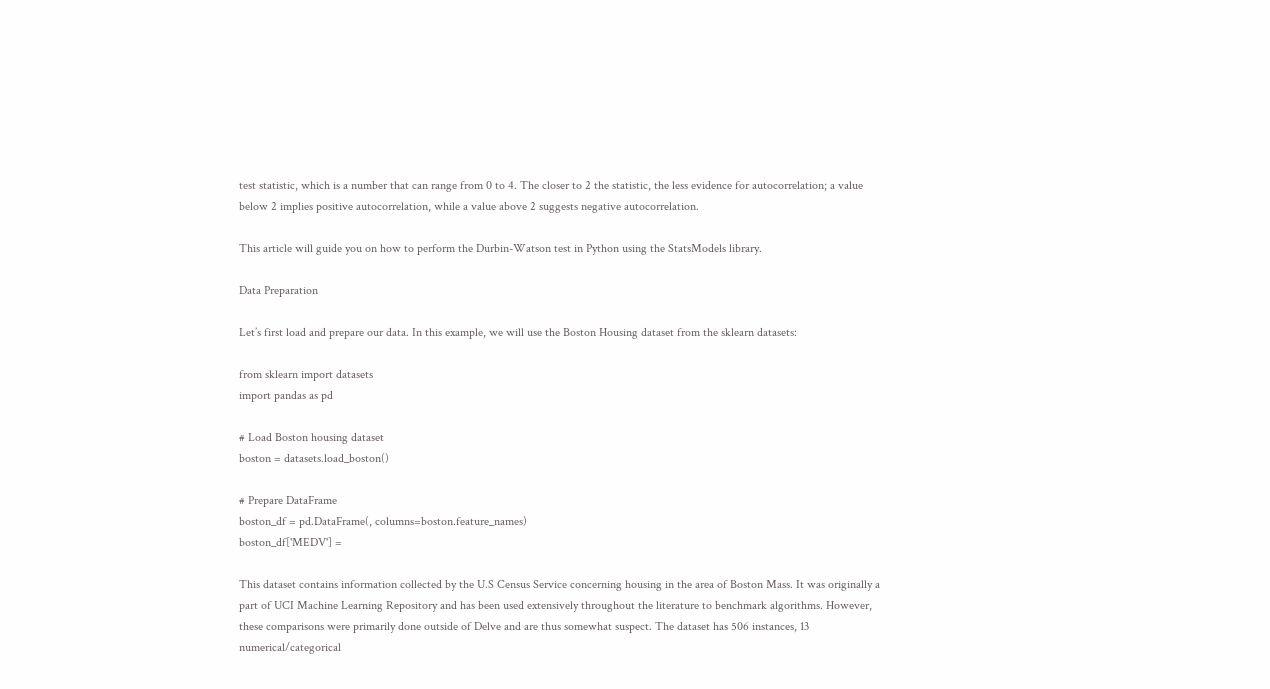test statistic, which is a number that can range from 0 to 4. The closer to 2 the statistic, the less evidence for autocorrelation; a value below 2 implies positive autocorrelation, while a value above 2 suggests negative autocorrelation.

This article will guide you on how to perform the Durbin-Watson test in Python using the StatsModels library.

Data Preparation

Let’s first load and prepare our data. In this example, we will use the Boston Housing dataset from the sklearn datasets:

from sklearn import datasets
import pandas as pd

# Load Boston housing dataset
boston = datasets.load_boston()

# Prepare DataFrame
boston_df = pd.DataFrame(, columns=boston.feature_names)
boston_df['MEDV'] =

This dataset contains information collected by the U.S Census Service concerning housing in the area of Boston Mass. It was originally a part of UCI Machine Learning Repository and has been used extensively throughout the literature to benchmark algorithms. However, these comparisons were primarily done outside of Delve and are thus somewhat suspect. The dataset has 506 instances, 13 numerical/categorical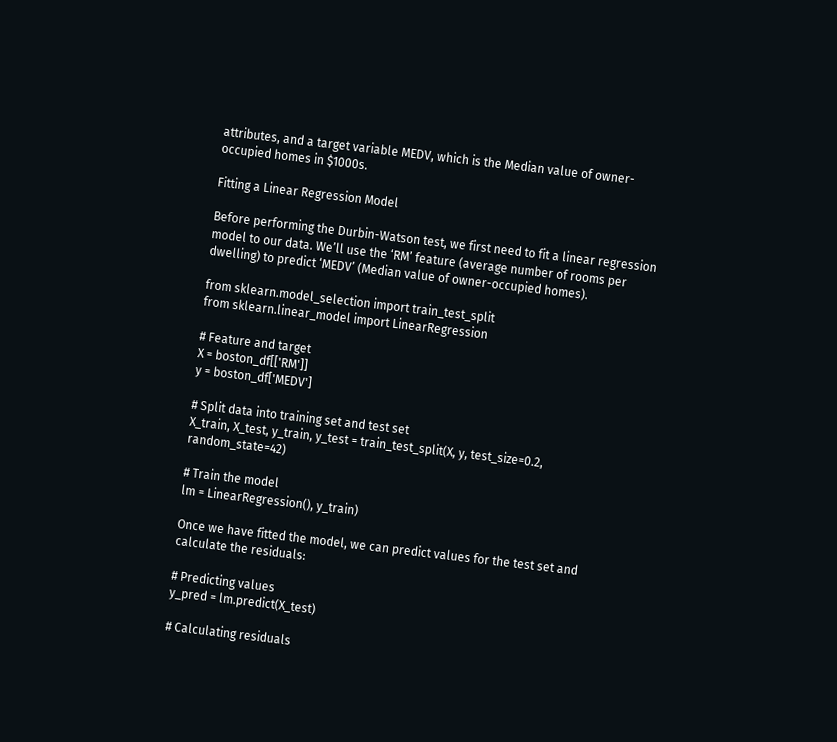attributes, and a target variable MEDV, which is the Median value of owner-occupied homes in $1000s.

Fitting a Linear Regression Model

Before performing the Durbin-Watson test, we first need to fit a linear regression model to our data. We’ll use the ‘RM’ feature (average number of rooms per dwelling) to predict ‘MEDV’ (Median value of owner-occupied homes).

from sklearn.model_selection import train_test_split
from sklearn.linear_model import LinearRegression

# Feature and target
X = boston_df[['RM']]
y = boston_df['MEDV']

# Split data into training set and test set
X_train, X_test, y_train, y_test = train_test_split(X, y, test_size=0.2, random_state=42)

# Train the model
lm = LinearRegression(), y_train)

Once we have fitted the model, we can predict values for the test set and calculate the residuals:

# Predicting values
y_pred = lm.predict(X_test)

# Calculating residuals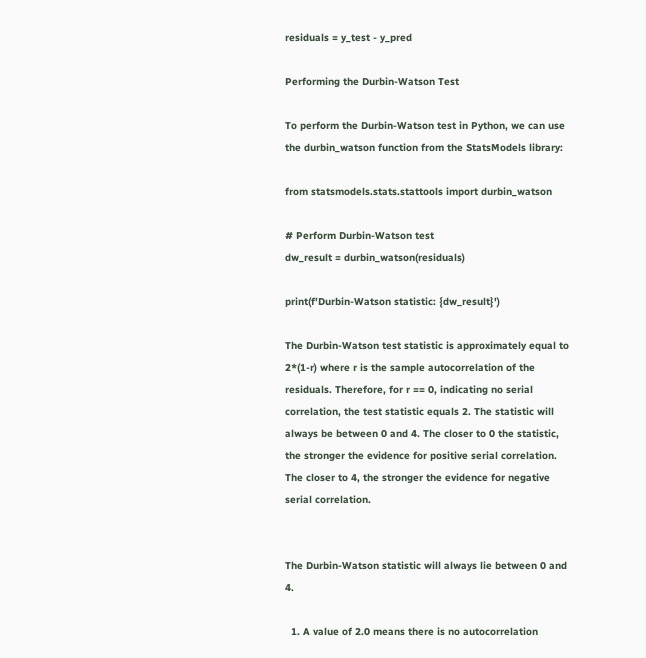residuals = y_test - y_pred

Performing the Durbin-Watson Test

To perform the Durbin-Watson test in Python, we can use the durbin_watson function from the StatsModels library:

from statsmodels.stats.stattools import durbin_watson

# Perform Durbin-Watson test
dw_result = durbin_watson(residuals)

print(f'Durbin-Watson statistic: {dw_result}')

The Durbin-Watson test statistic is approximately equal to 2*(1-r) where r is the sample autocorrelation of the residuals. Therefore, for r == 0, indicating no serial correlation, the test statistic equals 2. The statistic will always be between 0 and 4. The closer to 0 the statistic, the stronger the evidence for positive serial correlation. The closer to 4, the stronger the evidence for negative serial correlation.


The Durbin-Watson statistic will always lie between 0 and 4.

  1. A value of 2.0 means there is no autocorrelation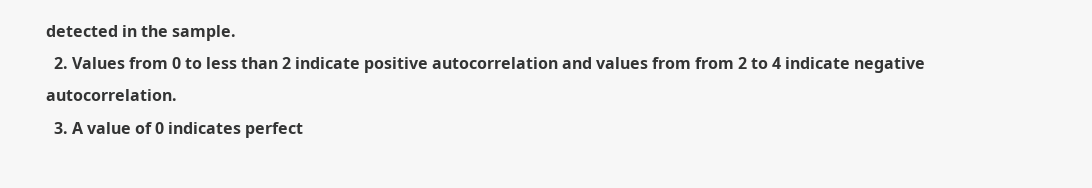detected in the sample.
  2. Values from 0 to less than 2 indicate positive autocorrelation and values from from 2 to 4 indicate negative autocorrelation.
  3. A value of 0 indicates perfect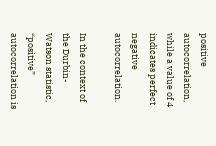positive autocorrelation, while a value of 4 indicates perfect negative autocorrelation.

In the context of the Durbin-Watson statistic, “positive” autocorrelation is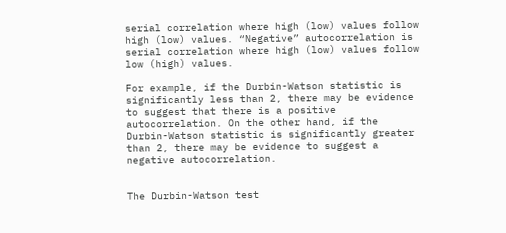serial correlation where high (low) values follow high (low) values. “Negative” autocorrelation is serial correlation where high (low) values follow low (high) values.

For example, if the Durbin-Watson statistic is significantly less than 2, there may be evidence to suggest that there is a positive autocorrelation. On the other hand, if the Durbin-Watson statistic is significantly greater than 2, there may be evidence to suggest a negative autocorrelation.


The Durbin-Watson test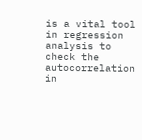is a vital tool in regression analysis to check the autocorrelation in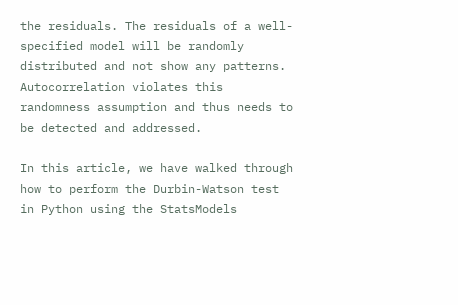the residuals. The residuals of a well-specified model will be randomly distributed and not show any patterns. Autocorrelation violates this randomness assumption and thus needs to be detected and addressed.

In this article, we have walked through how to perform the Durbin-Watson test in Python using the StatsModels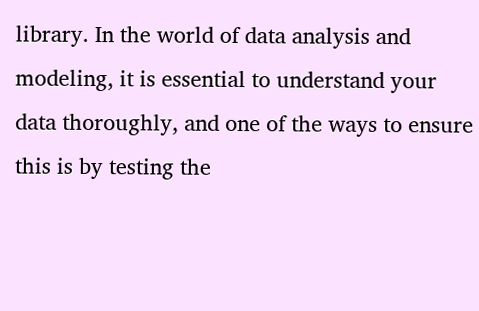library. In the world of data analysis and modeling, it is essential to understand your data thoroughly, and one of the ways to ensure this is by testing the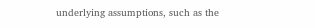underlying assumptions, such as the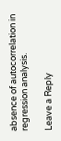absence of autocorrelation in regression analysis.

Leave a Reply